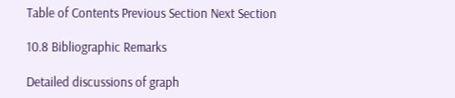Table of Contents Previous Section Next Section

10.8 Bibliographic Remarks

Detailed discussions of graph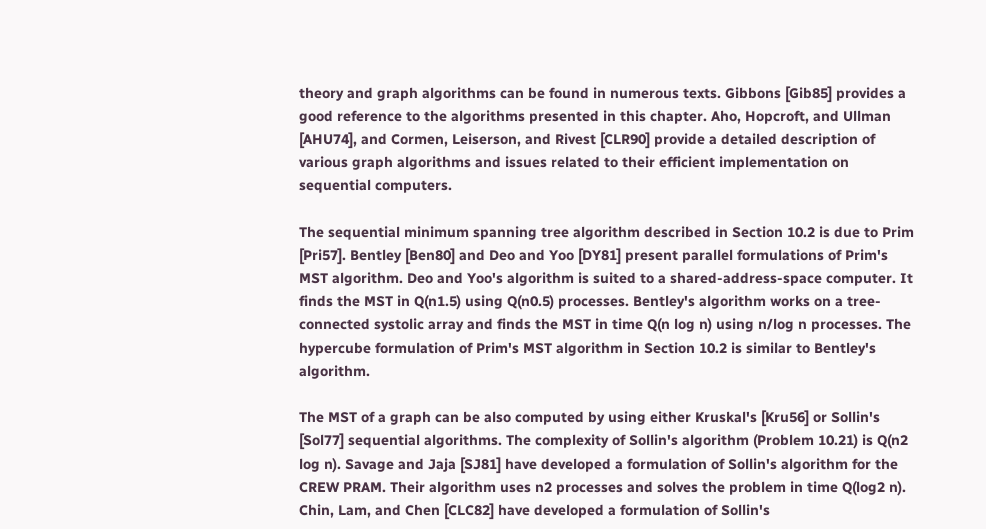theory and graph algorithms can be found in numerous texts. Gibbons [Gib85] provides a good reference to the algorithms presented in this chapter. Aho, Hopcroft, and Ullman [AHU74], and Cormen, Leiserson, and Rivest [CLR90] provide a detailed description of various graph algorithms and issues related to their efficient implementation on sequential computers.

The sequential minimum spanning tree algorithm described in Section 10.2 is due to Prim [Pri57]. Bentley [Ben80] and Deo and Yoo [DY81] present parallel formulations of Prim's MST algorithm. Deo and Yoo's algorithm is suited to a shared-address-space computer. It finds the MST in Q(n1.5) using Q(n0.5) processes. Bentley's algorithm works on a tree-connected systolic array and finds the MST in time Q(n log n) using n/log n processes. The hypercube formulation of Prim's MST algorithm in Section 10.2 is similar to Bentley's algorithm.

The MST of a graph can be also computed by using either Kruskal's [Kru56] or Sollin's [Sol77] sequential algorithms. The complexity of Sollin's algorithm (Problem 10.21) is Q(n2 log n). Savage and Jaja [SJ81] have developed a formulation of Sollin's algorithm for the CREW PRAM. Their algorithm uses n2 processes and solves the problem in time Q(log2 n). Chin, Lam, and Chen [CLC82] have developed a formulation of Sollin's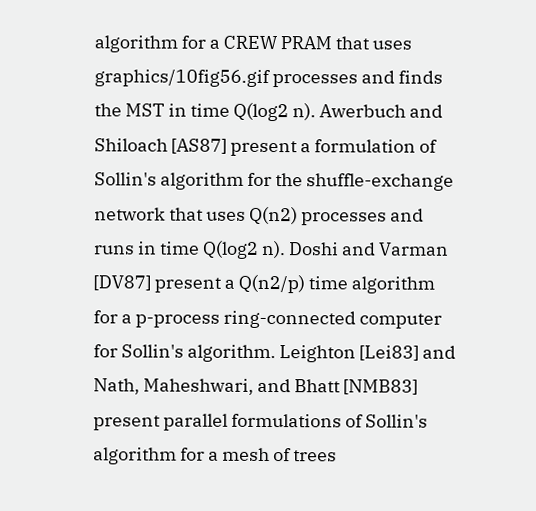algorithm for a CREW PRAM that uses graphics/10fig56.gif processes and finds the MST in time Q(log2 n). Awerbuch and Shiloach [AS87] present a formulation of Sollin's algorithm for the shuffle-exchange network that uses Q(n2) processes and runs in time Q(log2 n). Doshi and Varman [DV87] present a Q(n2/p) time algorithm for a p-process ring-connected computer for Sollin's algorithm. Leighton [Lei83] and Nath, Maheshwari, and Bhatt [NMB83] present parallel formulations of Sollin's algorithm for a mesh of trees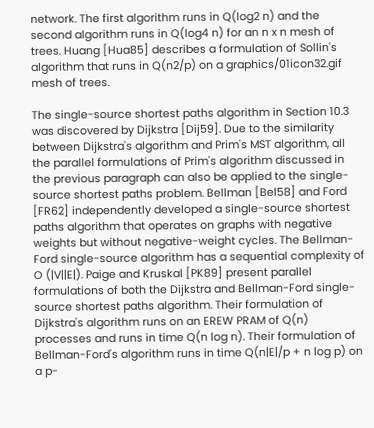network. The first algorithm runs in Q(log2 n) and the second algorithm runs in Q(log4 n) for an n x n mesh of trees. Huang [Hua85] describes a formulation of Sollin's algorithm that runs in Q(n2/p) on a graphics/01icon32.gif mesh of trees.

The single-source shortest paths algorithm in Section 10.3 was discovered by Dijkstra [Dij59]. Due to the similarity between Dijkstra's algorithm and Prim's MST algorithm, all the parallel formulations of Prim's algorithm discussed in the previous paragraph can also be applied to the single-source shortest paths problem. Bellman [Bel58] and Ford [FR62] independently developed a single-source shortest paths algorithm that operates on graphs with negative weights but without negative-weight cycles. The Bellman-Ford single-source algorithm has a sequential complexity of O (|V||E|). Paige and Kruskal [PK89] present parallel formulations of both the Dijkstra and Bellman-Ford single-source shortest paths algorithm. Their formulation of Dijkstra's algorithm runs on an EREW PRAM of Q(n) processes and runs in time Q(n log n). Their formulation of Bellman-Ford's algorithm runs in time Q(n|E|/p + n log p) on a p-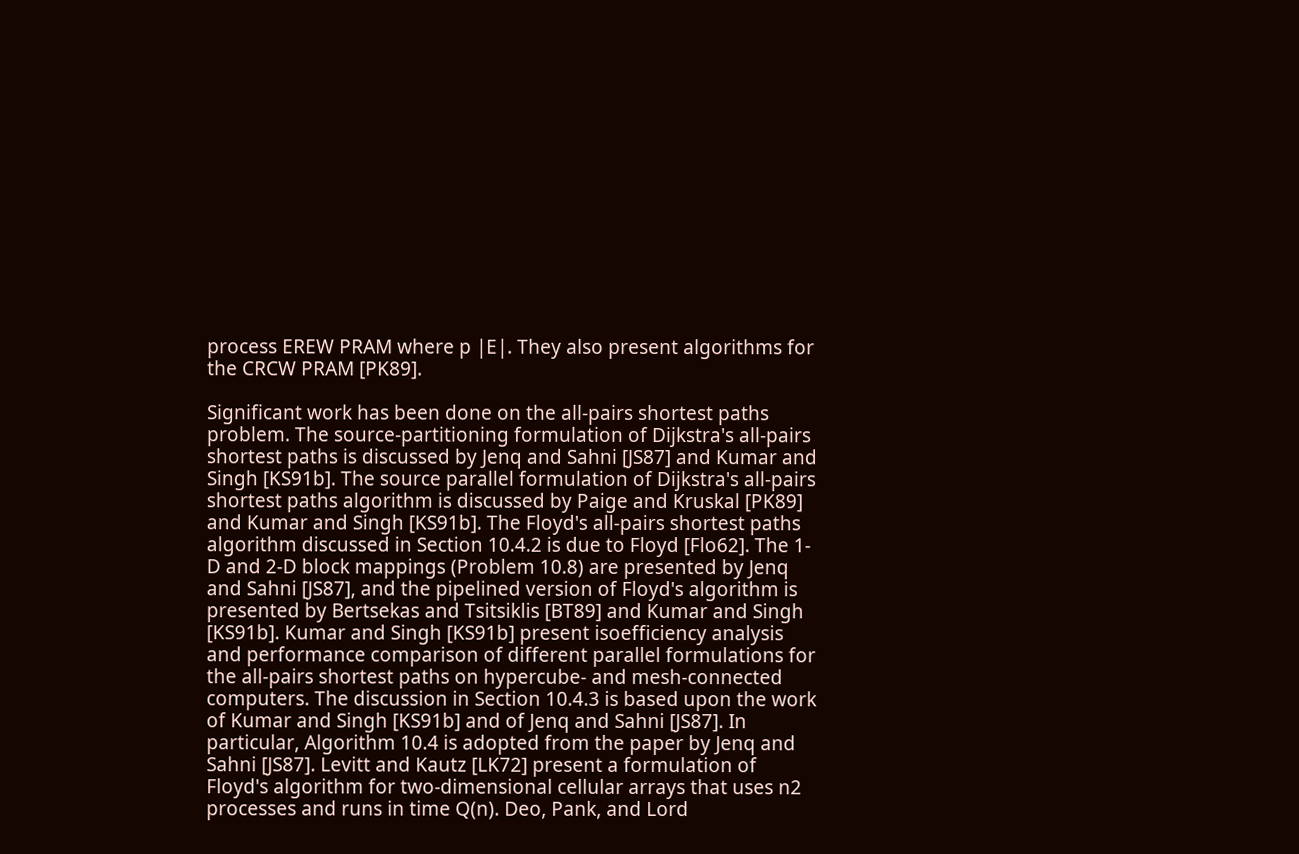process EREW PRAM where p |E|. They also present algorithms for the CRCW PRAM [PK89].

Significant work has been done on the all-pairs shortest paths problem. The source-partitioning formulation of Dijkstra's all-pairs shortest paths is discussed by Jenq and Sahni [JS87] and Kumar and Singh [KS91b]. The source parallel formulation of Dijkstra's all-pairs shortest paths algorithm is discussed by Paige and Kruskal [PK89] and Kumar and Singh [KS91b]. The Floyd's all-pairs shortest paths algorithm discussed in Section 10.4.2 is due to Floyd [Flo62]. The 1-D and 2-D block mappings (Problem 10.8) are presented by Jenq and Sahni [JS87], and the pipelined version of Floyd's algorithm is presented by Bertsekas and Tsitsiklis [BT89] and Kumar and Singh [KS91b]. Kumar and Singh [KS91b] present isoefficiency analysis and performance comparison of different parallel formulations for the all-pairs shortest paths on hypercube- and mesh-connected computers. The discussion in Section 10.4.3 is based upon the work of Kumar and Singh [KS91b] and of Jenq and Sahni [JS87]. In particular, Algorithm 10.4 is adopted from the paper by Jenq and Sahni [JS87]. Levitt and Kautz [LK72] present a formulation of Floyd's algorithm for two-dimensional cellular arrays that uses n2 processes and runs in time Q(n). Deo, Pank, and Lord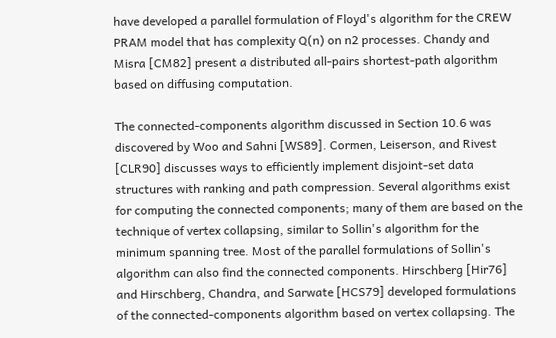have developed a parallel formulation of Floyd's algorithm for the CREW PRAM model that has complexity Q(n) on n2 processes. Chandy and Misra [CM82] present a distributed all-pairs shortest-path algorithm based on diffusing computation.

The connected-components algorithm discussed in Section 10.6 was discovered by Woo and Sahni [WS89]. Cormen, Leiserson, and Rivest [CLR90] discusses ways to efficiently implement disjoint-set data structures with ranking and path compression. Several algorithms exist for computing the connected components; many of them are based on the technique of vertex collapsing, similar to Sollin's algorithm for the minimum spanning tree. Most of the parallel formulations of Sollin's algorithm can also find the connected components. Hirschberg [Hir76] and Hirschberg, Chandra, and Sarwate [HCS79] developed formulations of the connected-components algorithm based on vertex collapsing. The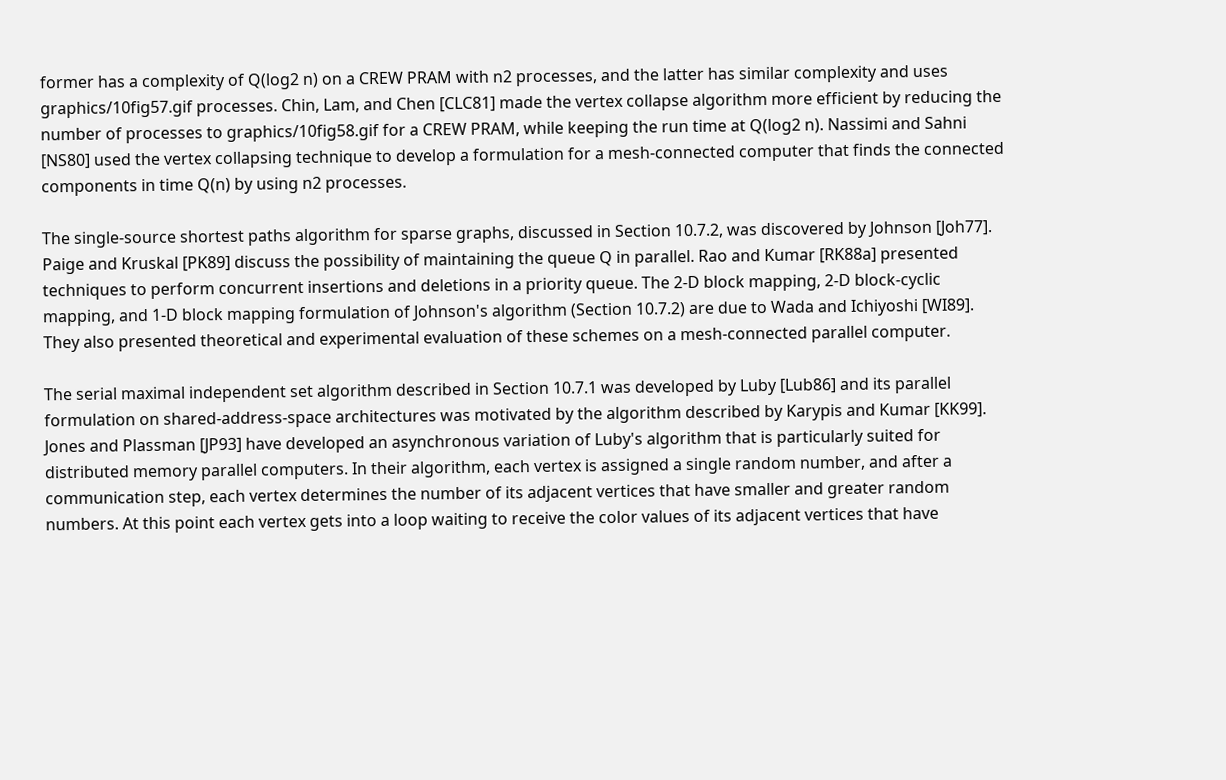former has a complexity of Q(log2 n) on a CREW PRAM with n2 processes, and the latter has similar complexity and uses graphics/10fig57.gif processes. Chin, Lam, and Chen [CLC81] made the vertex collapse algorithm more efficient by reducing the number of processes to graphics/10fig58.gif for a CREW PRAM, while keeping the run time at Q(log2 n). Nassimi and Sahni [NS80] used the vertex collapsing technique to develop a formulation for a mesh-connected computer that finds the connected components in time Q(n) by using n2 processes.

The single-source shortest paths algorithm for sparse graphs, discussed in Section 10.7.2, was discovered by Johnson [Joh77]. Paige and Kruskal [PK89] discuss the possibility of maintaining the queue Q in parallel. Rao and Kumar [RK88a] presented techniques to perform concurrent insertions and deletions in a priority queue. The 2-D block mapping, 2-D block-cyclic mapping, and 1-D block mapping formulation of Johnson's algorithm (Section 10.7.2) are due to Wada and Ichiyoshi [WI89]. They also presented theoretical and experimental evaluation of these schemes on a mesh-connected parallel computer.

The serial maximal independent set algorithm described in Section 10.7.1 was developed by Luby [Lub86] and its parallel formulation on shared-address-space architectures was motivated by the algorithm described by Karypis and Kumar [KK99]. Jones and Plassman [JP93] have developed an asynchronous variation of Luby's algorithm that is particularly suited for distributed memory parallel computers. In their algorithm, each vertex is assigned a single random number, and after a communication step, each vertex determines the number of its adjacent vertices that have smaller and greater random numbers. At this point each vertex gets into a loop waiting to receive the color values of its adjacent vertices that have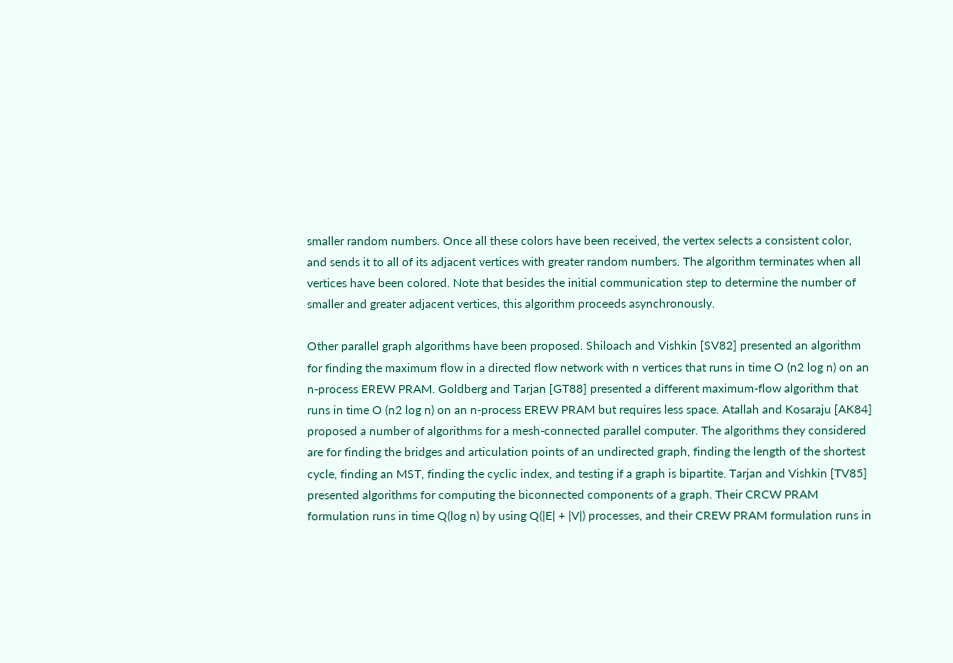smaller random numbers. Once all these colors have been received, the vertex selects a consistent color, and sends it to all of its adjacent vertices with greater random numbers. The algorithm terminates when all vertices have been colored. Note that besides the initial communication step to determine the number of smaller and greater adjacent vertices, this algorithm proceeds asynchronously.

Other parallel graph algorithms have been proposed. Shiloach and Vishkin [SV82] presented an algorithm for finding the maximum flow in a directed flow network with n vertices that runs in time O (n2 log n) on an n-process EREW PRAM. Goldberg and Tarjan [GT88] presented a different maximum-flow algorithm that runs in time O (n2 log n) on an n-process EREW PRAM but requires less space. Atallah and Kosaraju [AK84] proposed a number of algorithms for a mesh-connected parallel computer. The algorithms they considered are for finding the bridges and articulation points of an undirected graph, finding the length of the shortest cycle, finding an MST, finding the cyclic index, and testing if a graph is bipartite. Tarjan and Vishkin [TV85] presented algorithms for computing the biconnected components of a graph. Their CRCW PRAM formulation runs in time Q(log n) by using Q(|E| + |V|) processes, and their CREW PRAM formulation runs in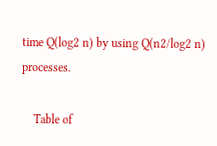time Q(log2 n) by using Q(n2/log2 n) processes.

    Table of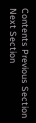Contents Previous Section Next Section